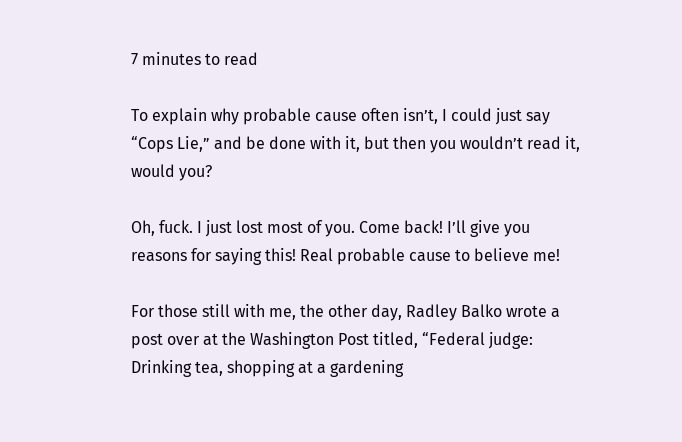7 minutes to read

To explain why probable cause often isn’t, I could just say “Cops Lie,” and be done with it, but then you wouldn’t read it, would you?

Oh, fuck. I just lost most of you. Come back! I’ll give you reasons for saying this! Real probable cause to believe me!

For those still with me, the other day, Radley Balko wrote a post over at the Washington Post titled, “Federal judge: Drinking tea, shopping at a gardening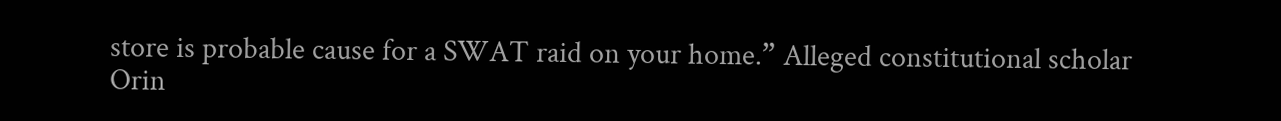store is probable cause for a SWAT raid on your home.” Alleged constitutional scholar Orin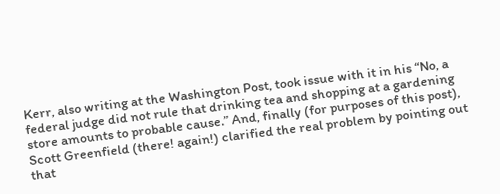Kerr, also writing at the Washington Post, took issue with it in his “No, a federal judge did not rule that drinking tea and shopping at a gardening store amounts to probable cause.” And, finally (for purposes of this post), Scott Greenfield (there! again!) clarified the real problem by pointing out that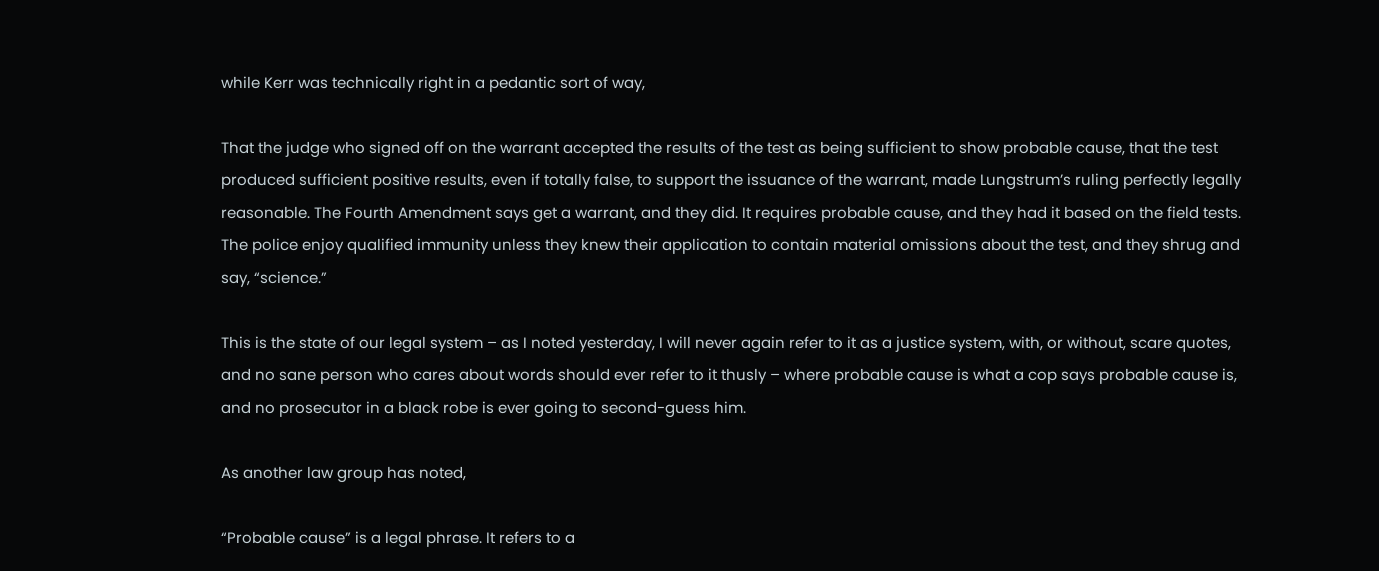while Kerr was technically right in a pedantic sort of way,

That the judge who signed off on the warrant accepted the results of the test as being sufficient to show probable cause, that the test produced sufficient positive results, even if totally false, to support the issuance of the warrant, made Lungstrum’s ruling perfectly legally reasonable. The Fourth Amendment says get a warrant, and they did. It requires probable cause, and they had it based on the field tests. The police enjoy qualified immunity unless they knew their application to contain material omissions about the test, and they shrug and say, “science.”

This is the state of our legal system – as I noted yesterday, I will never again refer to it as a justice system, with, or without, scare quotes, and no sane person who cares about words should ever refer to it thusly – where probable cause is what a cop says probable cause is, and no prosecutor in a black robe is ever going to second-guess him.

As another law group has noted,

“Probable cause” is a legal phrase. It refers to a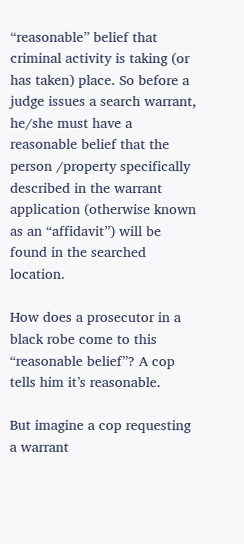“reasonable” belief that criminal activity is taking (or has taken) place. So before a judge issues a search warrant, he/she must have a reasonable belief that the person /property specifically described in the warrant application (otherwise known as an “affidavit”) will be found in the searched location.

How does a prosecutor in a black robe come to this “reasonable belief”? A cop tells him it’s reasonable.

But imagine a cop requesting a warrant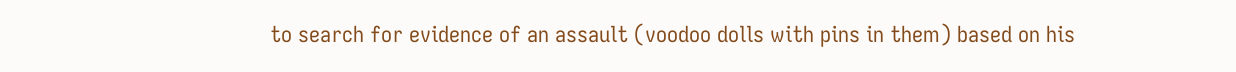to search for evidence of an assault (voodoo dolls with pins in them) based on his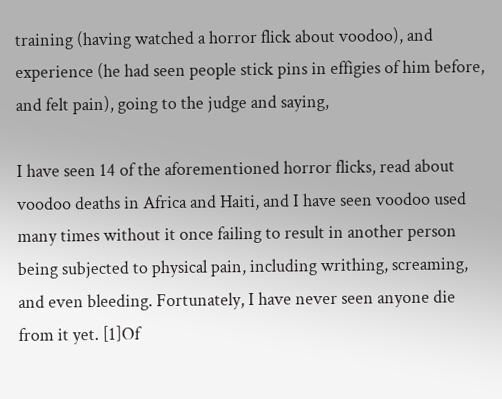training (having watched a horror flick about voodoo), and experience (he had seen people stick pins in effigies of him before, and felt pain), going to the judge and saying,

I have seen 14 of the aforementioned horror flicks, read about voodoo deaths in Africa and Haiti, and I have seen voodoo used many times without it once failing to result in another person being subjected to physical pain, including writhing, screaming, and even bleeding. Fortunately, I have never seen anyone die from it yet. [1]Of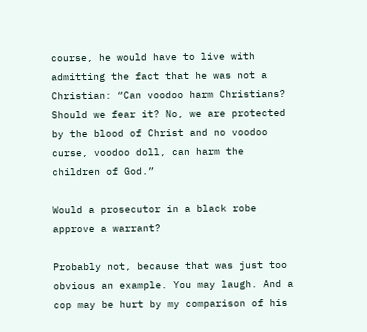course, he would have to live with admitting the fact that he was not a Christian: “Can voodoo harm Christians? Should we fear it? No, we are protected by the blood of Christ and no voodoo curse, voodoo doll, can harm the children of God.”

Would a prosecutor in a black robe approve a warrant?

Probably not, because that was just too obvious an example. You may laugh. And a cop may be hurt by my comparison of his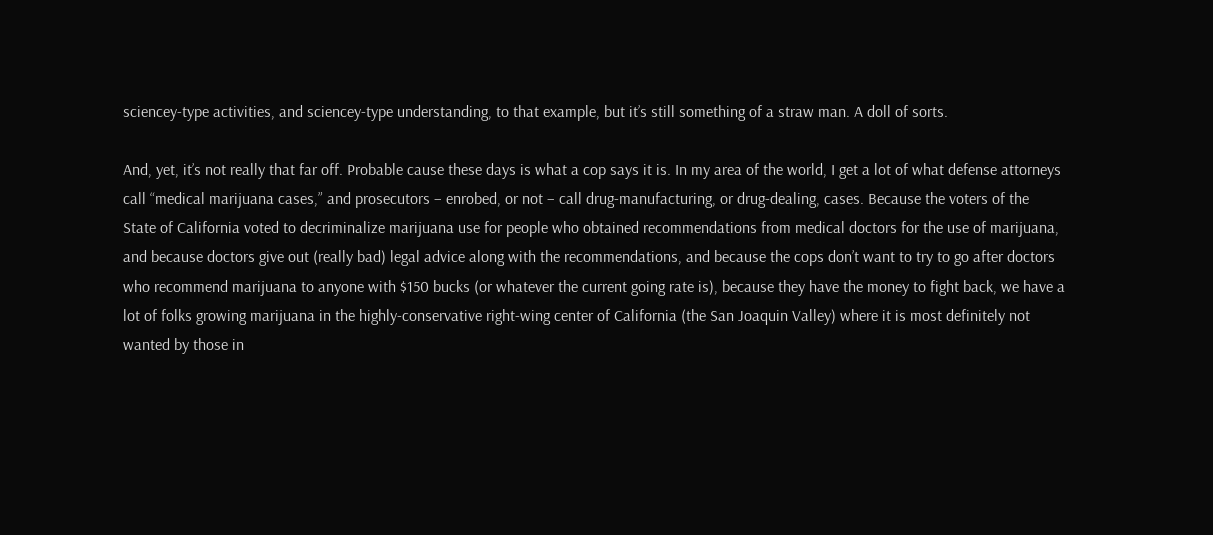sciencey-type activities, and sciencey-type understanding, to that example, but it’s still something of a straw man. A doll of sorts.

And, yet, it’s not really that far off. Probable cause these days is what a cop says it is. In my area of the world, I get a lot of what defense attorneys call “medical marijuana cases,” and prosecutors – enrobed, or not – call drug-manufacturing, or drug-dealing, cases. Because the voters of the State of California voted to decriminalize marijuana use for people who obtained recommendations from medical doctors for the use of marijuana, and because doctors give out (really bad) legal advice along with the recommendations, and because the cops don’t want to try to go after doctors who recommend marijuana to anyone with $150 bucks (or whatever the current going rate is), because they have the money to fight back, we have a lot of folks growing marijuana in the highly-conservative right-wing center of California (the San Joaquin Valley) where it is most definitely not wanted by those in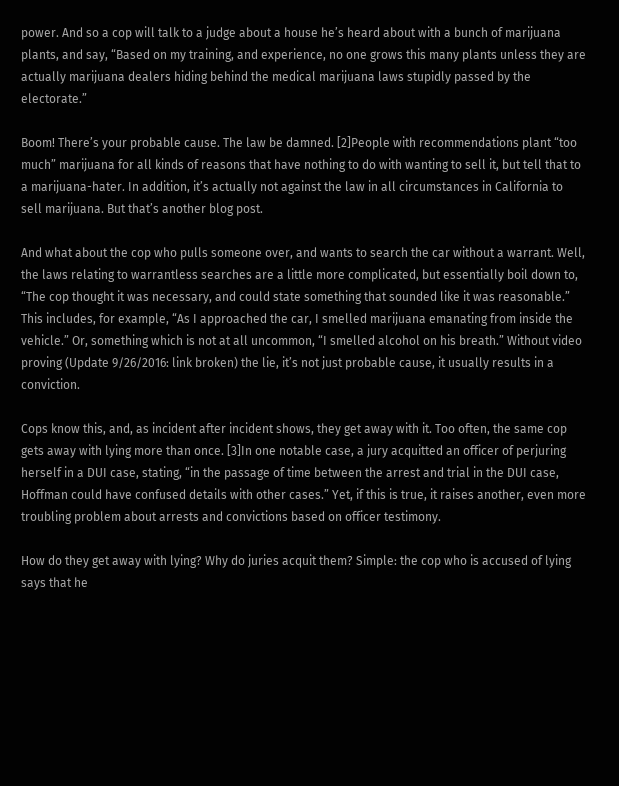power. And so a cop will talk to a judge about a house he’s heard about with a bunch of marijuana plants, and say, “Based on my training, and experience, no one grows this many plants unless they are actually marijuana dealers hiding behind the medical marijuana laws stupidly passed by the electorate.”

Boom! There’s your probable cause. The law be damned. [2]People with recommendations plant “too much” marijuana for all kinds of reasons that have nothing to do with wanting to sell it, but tell that to a marijuana-hater. In addition, it’s actually not against the law in all circumstances in California to sell marijuana. But that’s another blog post.

And what about the cop who pulls someone over, and wants to search the car without a warrant. Well, the laws relating to warrantless searches are a little more complicated, but essentially boil down to, “The cop thought it was necessary, and could state something that sounded like it was reasonable.” This includes, for example, “As I approached the car, I smelled marijuana emanating from inside the vehicle.” Or, something which is not at all uncommon, “I smelled alcohol on his breath.” Without video proving (Update 9/26/2016: link broken) the lie, it’s not just probable cause, it usually results in a conviction.

Cops know this, and, as incident after incident shows, they get away with it. Too often, the same cop gets away with lying more than once. [3]In one notable case, a jury acquitted an officer of perjuring herself in a DUI case, stating, “in the passage of time between the arrest and trial in the DUI case, Hoffman could have confused details with other cases.” Yet, if this is true, it raises another, even more troubling problem about arrests and convictions based on officer testimony.

How do they get away with lying? Why do juries acquit them? Simple: the cop who is accused of lying says that he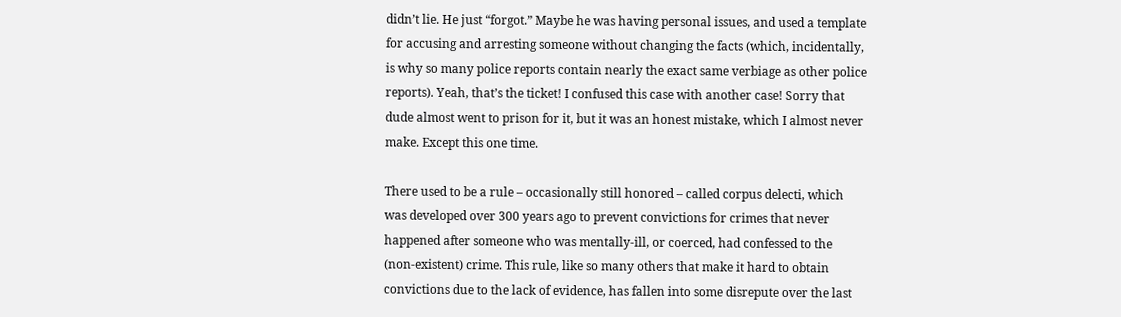didn’t lie. He just “forgot.” Maybe he was having personal issues, and used a template for accusing and arresting someone without changing the facts (which, incidentally, is why so many police reports contain nearly the exact same verbiage as other police reports). Yeah, that’s the ticket! I confused this case with another case! Sorry that dude almost went to prison for it, but it was an honest mistake, which I almost never make. Except this one time.

There used to be a rule – occasionally still honored – called corpus delecti, which was developed over 300 years ago to prevent convictions for crimes that never happened after someone who was mentally-ill, or coerced, had confessed to the (non-existent) crime. This rule, like so many others that make it hard to obtain convictions due to the lack of evidence, has fallen into some disrepute over the last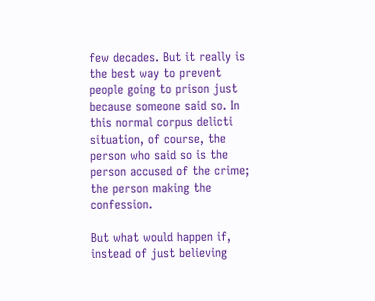few decades. But it really is the best way to prevent people going to prison just because someone said so. In this normal corpus delicti situation, of course, the person who said so is the person accused of the crime; the person making the confession.

But what would happen if, instead of just believing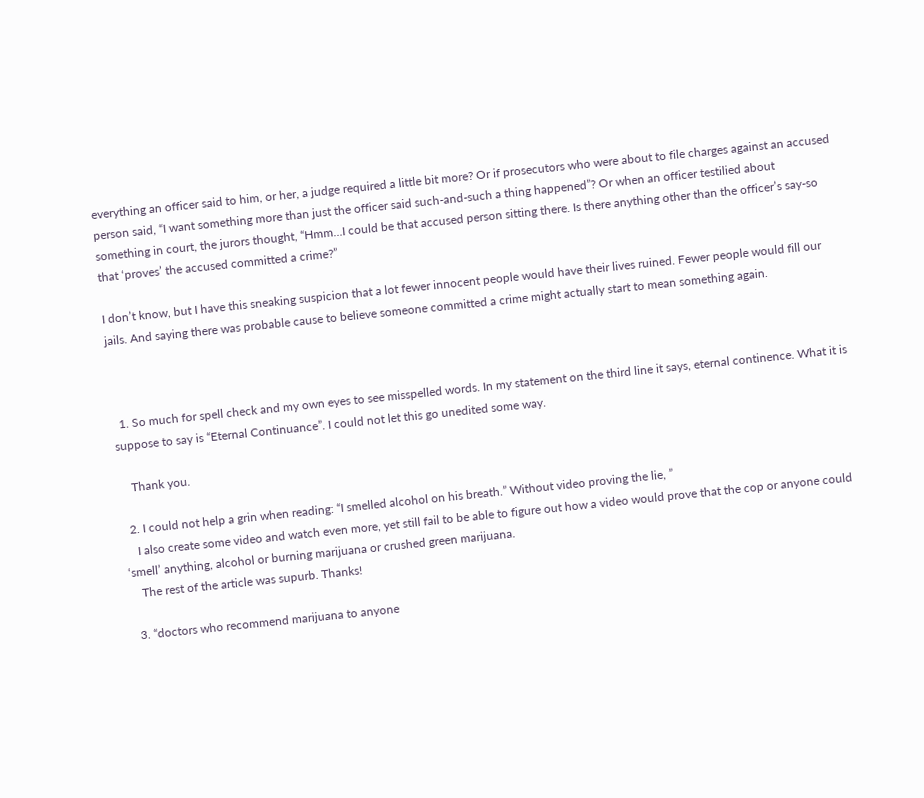everything an officer said to him, or her, a judge required a little bit more? Or if prosecutors who were about to file charges against an accused person said, “I want something more than just the officer said such-and-such a thing happened”? Or when an officer testilied about something in court, the jurors thought, “Hmm…I could be that accused person sitting there. Is there anything other than the officer’s say-so that ‘proves’ the accused committed a crime?”

I don’t know, but I have this sneaking suspicion that a lot fewer innocent people would have their lives ruined. Fewer people would fill our jails. And saying there was probable cause to believe someone committed a crime might actually start to mean something again.



  1. So much for spell check and my own eyes to see misspelled words. In my statement on the third line it says, eternal continence. What it is suppose to say is “Eternal Continuance”. I could not let this go unedited some way.

    Thank you.

  2. I could not help a grin when reading: “I smelled alcohol on his breath.” Without video proving the lie, ”
    I also create some video and watch even more, yet still fail to be able to figure out how a video would prove that the cop or anyone could ‘smell’ anything, alcohol or burning marijuana or crushed green marijuana.
    The rest of the article was supurb. Thanks!

  3. “doctors who recommend marijuana to anyone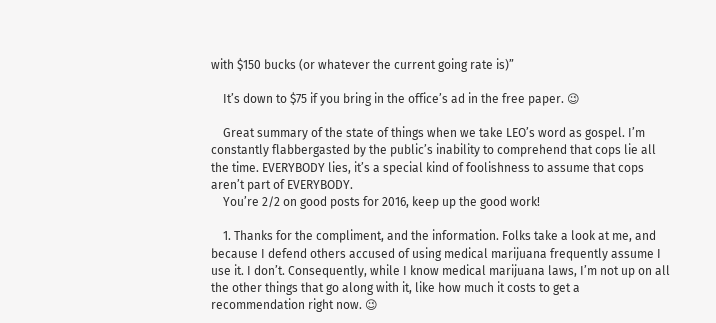with $150 bucks (or whatever the current going rate is)”

    It’s down to $75 if you bring in the office’s ad in the free paper. 😉

    Great summary of the state of things when we take LEO’s word as gospel. I’m constantly flabbergasted by the public’s inability to comprehend that cops lie all the time. EVERYBODY lies, it’s a special kind of foolishness to assume that cops aren’t part of EVERYBODY.
    You’re 2/2 on good posts for 2016, keep up the good work!

    1. Thanks for the compliment, and the information. Folks take a look at me, and because I defend others accused of using medical marijuana frequently assume I use it. I don’t. Consequently, while I know medical marijuana laws, I’m not up on all the other things that go along with it, like how much it costs to get a recommendation right now. 😉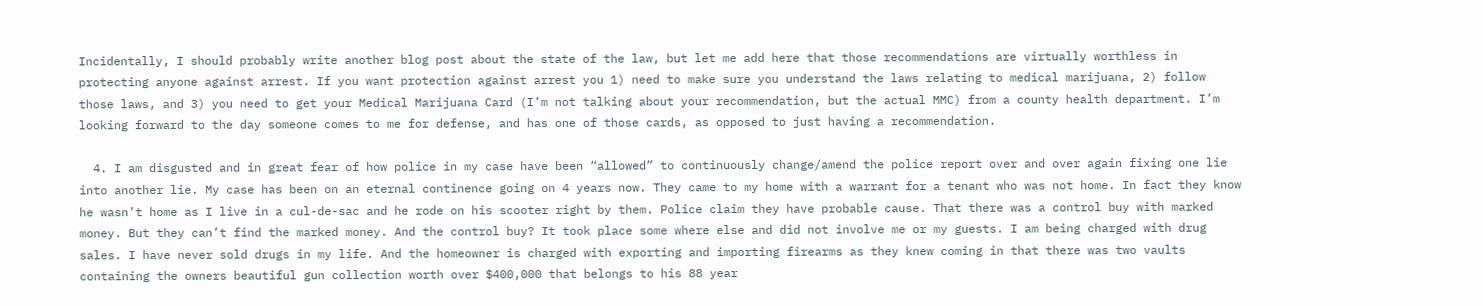Incidentally, I should probably write another blog post about the state of the law, but let me add here that those recommendations are virtually worthless in protecting anyone against arrest. If you want protection against arrest you 1) need to make sure you understand the laws relating to medical marijuana, 2) follow those laws, and 3) you need to get your Medical Marijuana Card (I’m not talking about your recommendation, but the actual MMC) from a county health department. I’m looking forward to the day someone comes to me for defense, and has one of those cards, as opposed to just having a recommendation.

  4. I am disgusted and in great fear of how police in my case have been “allowed” to continuously change/amend the police report over and over again fixing one lie into another lie. My case has been on an eternal continence going on 4 years now. They came to my home with a warrant for a tenant who was not home. In fact they know he wasn’t home as I live in a cul-de-sac and he rode on his scooter right by them. Police claim they have probable cause. That there was a control buy with marked money. But they can’t find the marked money. And the control buy? It took place some where else and did not involve me or my guests. I am being charged with drug sales. I have never sold drugs in my life. And the homeowner is charged with exporting and importing firearms as they knew coming in that there was two vaults containing the owners beautiful gun collection worth over $400,000 that belongs to his 88 year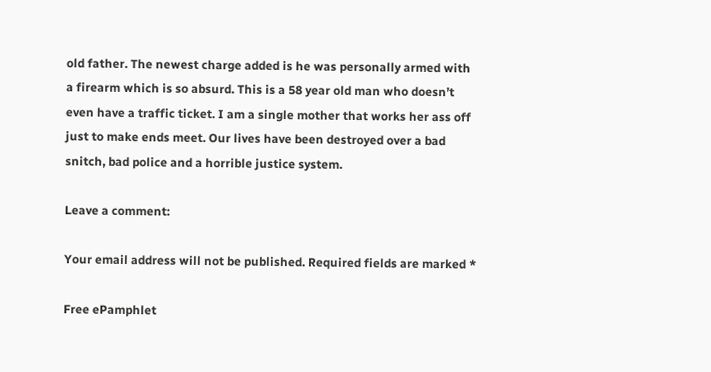old father. The newest charge added is he was personally armed with a firearm which is so absurd. This is a 58 year old man who doesn’t even have a traffic ticket. I am a single mother that works her ass off just to make ends meet. Our lives have been destroyed over a bad snitch, bad police and a horrible justice system.

Leave a comment:

Your email address will not be published. Required fields are marked *

Free ePamphlet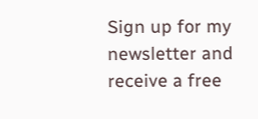Sign up for my newsletter and receive a free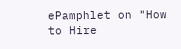ePamphlet on "How to Hire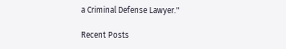a Criminal Defense Lawyer."

Recent Posts